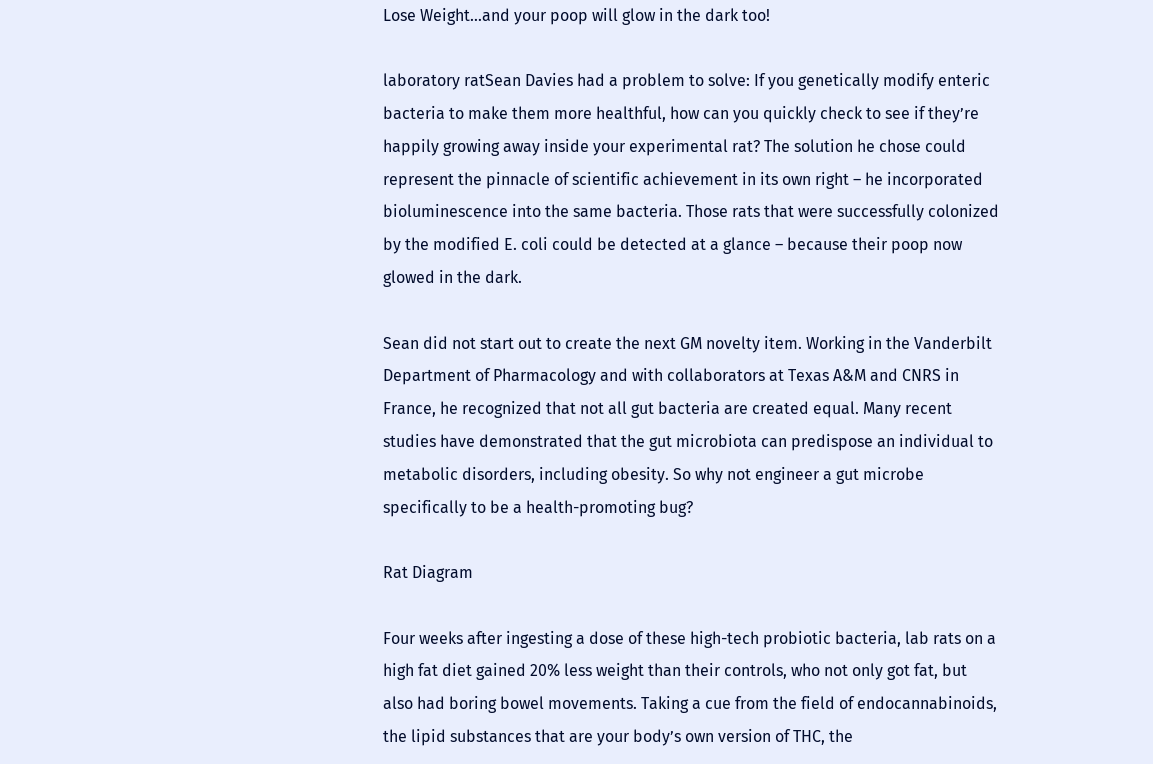Lose Weight…and your poop will glow in the dark too!

laboratory ratSean Davies had a problem to solve: If you genetically modify enteric bacteria to make them more healthful, how can you quickly check to see if they’re happily growing away inside your experimental rat? The solution he chose could represent the pinnacle of scientific achievement in its own right – he incorporated bioluminescence into the same bacteria. Those rats that were successfully colonized by the modified E. coli could be detected at a glance – because their poop now glowed in the dark.

Sean did not start out to create the next GM novelty item. Working in the Vanderbilt Department of Pharmacology and with collaborators at Texas A&M and CNRS in France, he recognized that not all gut bacteria are created equal. Many recent studies have demonstrated that the gut microbiota can predispose an individual to metabolic disorders, including obesity. So why not engineer a gut microbe specifically to be a health-promoting bug?

Rat Diagram

Four weeks after ingesting a dose of these high-tech probiotic bacteria, lab rats on a high fat diet gained 20% less weight than their controls, who not only got fat, but also had boring bowel movements. Taking a cue from the field of endocannabinoids, the lipid substances that are your body’s own version of THC, the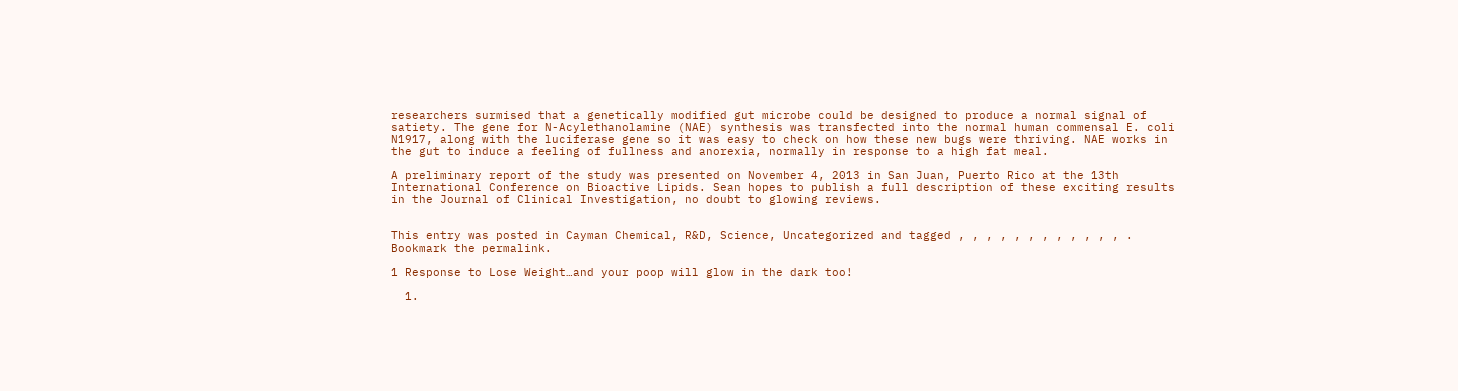researchers surmised that a genetically modified gut microbe could be designed to produce a normal signal of satiety. The gene for N-Acylethanolamine (NAE) synthesis was transfected into the normal human commensal E. coli N1917, along with the luciferase gene so it was easy to check on how these new bugs were thriving. NAE works in the gut to induce a feeling of fullness and anorexia, normally in response to a high fat meal.

A preliminary report of the study was presented on November 4, 2013 in San Juan, Puerto Rico at the 13th International Conference on Bioactive Lipids. Sean hopes to publish a full description of these exciting results in the Journal of Clinical Investigation, no doubt to glowing reviews.


This entry was posted in Cayman Chemical, R&D, Science, Uncategorized and tagged , , , , , , , , , , , , . Bookmark the permalink.

1 Response to Lose Weight…and your poop will glow in the dark too!

  1.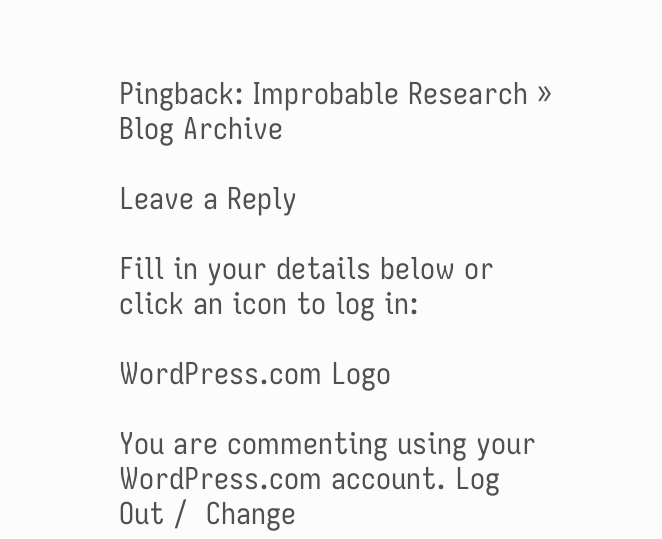Pingback: Improbable Research » Blog Archive

Leave a Reply

Fill in your details below or click an icon to log in:

WordPress.com Logo

You are commenting using your WordPress.com account. Log Out /  Change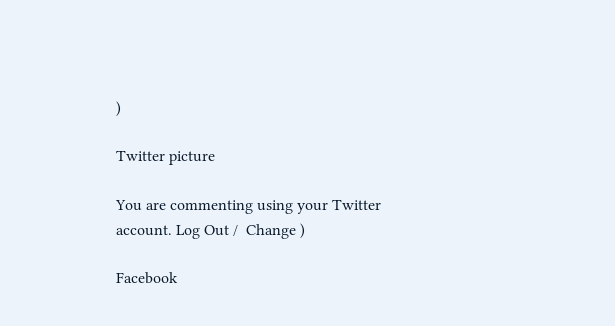)

Twitter picture

You are commenting using your Twitter account. Log Out /  Change )

Facebook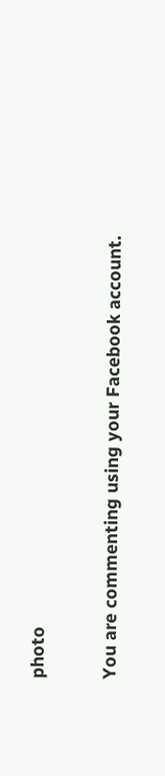photo

You are commenting using your Facebook account.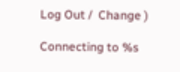Log Out /  Change )

Connecting to %s